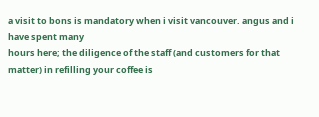a visit to bons is mandatory when i visit vancouver. angus and i have spent many
hours here; the diligence of the staff (and customers for that matter) in refilling your coffee is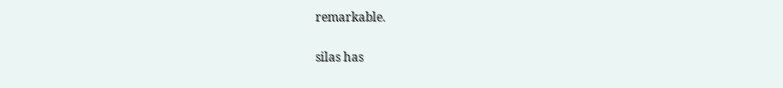remarkable.

silas has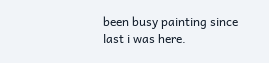been busy painting since last i was here.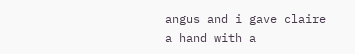angus and i gave claire a hand with a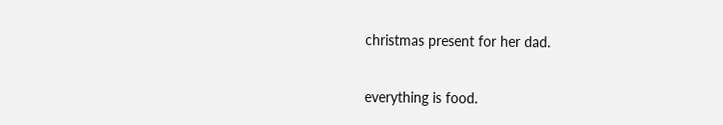christmas present for her dad.

everything is food.